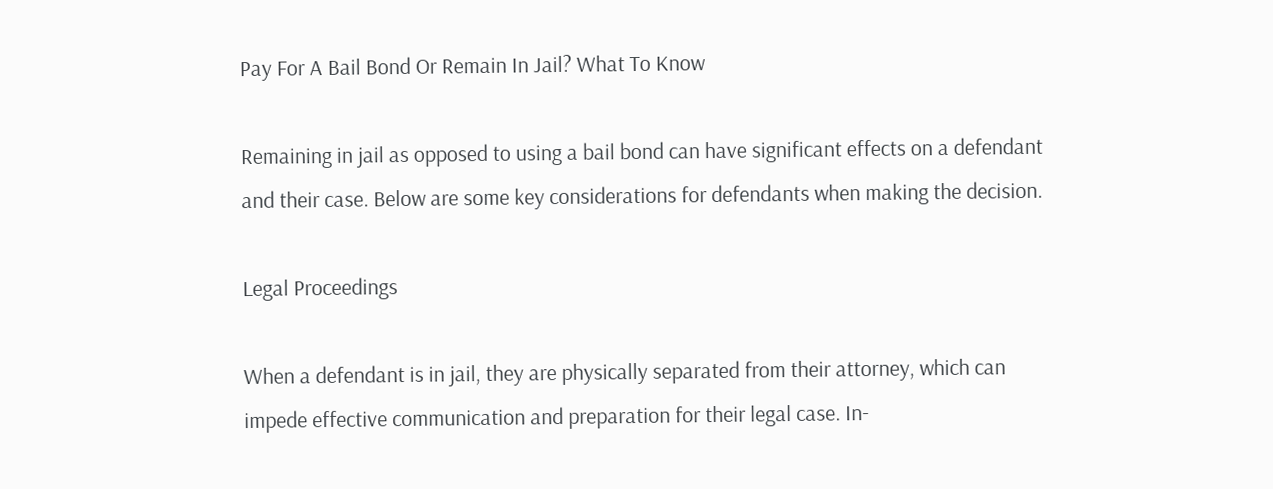Pay For A Bail Bond Or Remain In Jail? What To Know

Remaining in jail as opposed to using a bail bond can have significant effects on a defendant and their case. Below are some key considerations for defendants when making the decision.

Legal Proceedings

When a defendant is in jail, they are physically separated from their attorney, which can impede effective communication and preparation for their legal case. In-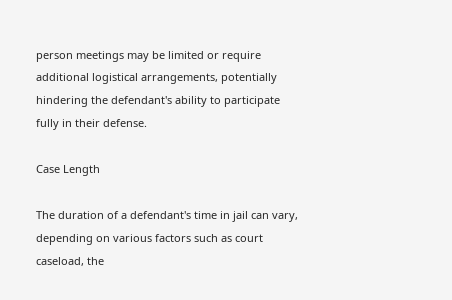person meetings may be limited or require additional logistical arrangements, potentially hindering the defendant's ability to participate fully in their defense.

Case Length

The duration of a defendant's time in jail can vary, depending on various factors such as court caseload, the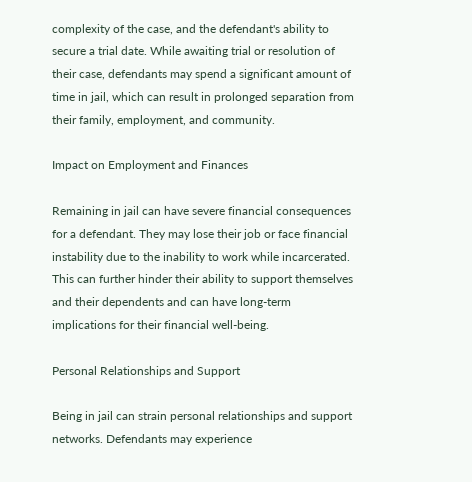complexity of the case, and the defendant's ability to secure a trial date. While awaiting trial or resolution of their case, defendants may spend a significant amount of time in jail, which can result in prolonged separation from their family, employment, and community.

Impact on Employment and Finances

Remaining in jail can have severe financial consequences for a defendant. They may lose their job or face financial instability due to the inability to work while incarcerated. This can further hinder their ability to support themselves and their dependents and can have long-term implications for their financial well-being.

Personal Relationships and Support

Being in jail can strain personal relationships and support networks. Defendants may experience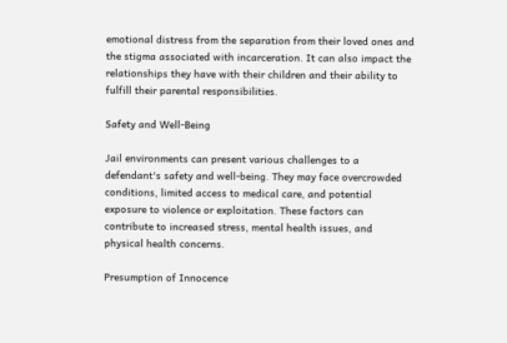emotional distress from the separation from their loved ones and the stigma associated with incarceration. It can also impact the relationships they have with their children and their ability to fulfill their parental responsibilities.

Safety and Well-Being

Jail environments can present various challenges to a defendant's safety and well-being. They may face overcrowded conditions, limited access to medical care, and potential exposure to violence or exploitation. These factors can contribute to increased stress, mental health issues, and physical health concerns.

Presumption of Innocence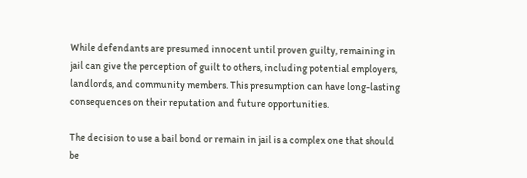While defendants are presumed innocent until proven guilty, remaining in jail can give the perception of guilt to others, including potential employers, landlords, and community members. This presumption can have long-lasting consequences on their reputation and future opportunities.

The decision to use a bail bond or remain in jail is a complex one that should be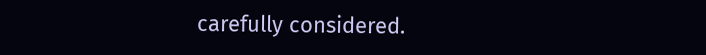carefully considered.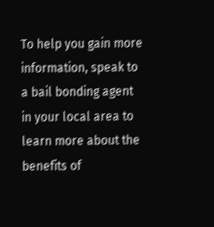To help you gain more information, speak to a bail bonding agent in your local area to learn more about the benefits of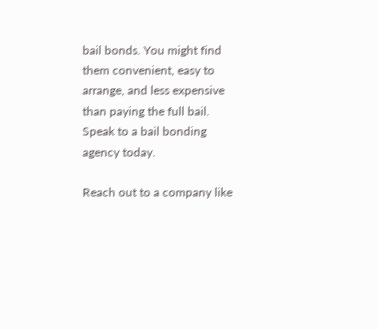bail bonds. You might find them convenient, easy to arrange, and less expensive than paying the full bail. Speak to a bail bonding agency today.

Reach out to a company like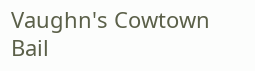Vaughn's Cowtown Bail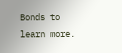Bonds to learn more.